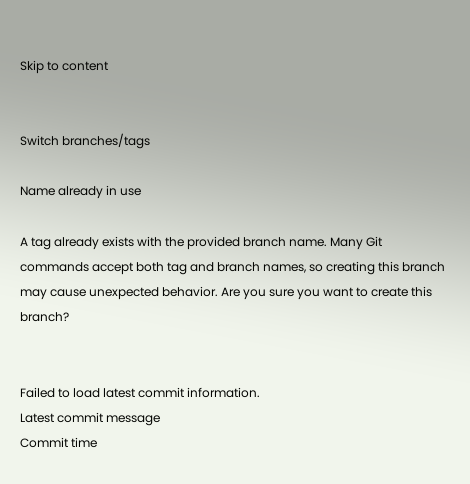Skip to content


Switch branches/tags

Name already in use

A tag already exists with the provided branch name. Many Git commands accept both tag and branch names, so creating this branch may cause unexpected behavior. Are you sure you want to create this branch?


Failed to load latest commit information.
Latest commit message
Commit time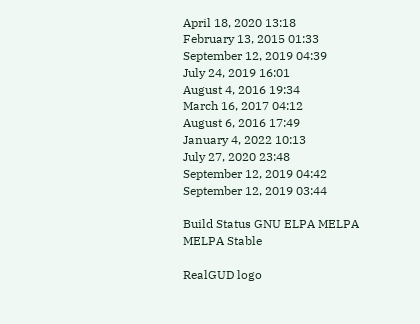April 18, 2020 13:18
February 13, 2015 01:33
September 12, 2019 04:39
July 24, 2019 16:01
August 4, 2016 19:34
March 16, 2017 04:12
August 6, 2016 17:49
January 4, 2022 10:13
July 27, 2020 23:48
September 12, 2019 04:42
September 12, 2019 03:44

Build Status GNU ELPA MELPA MELPA Stable

RealGUD logo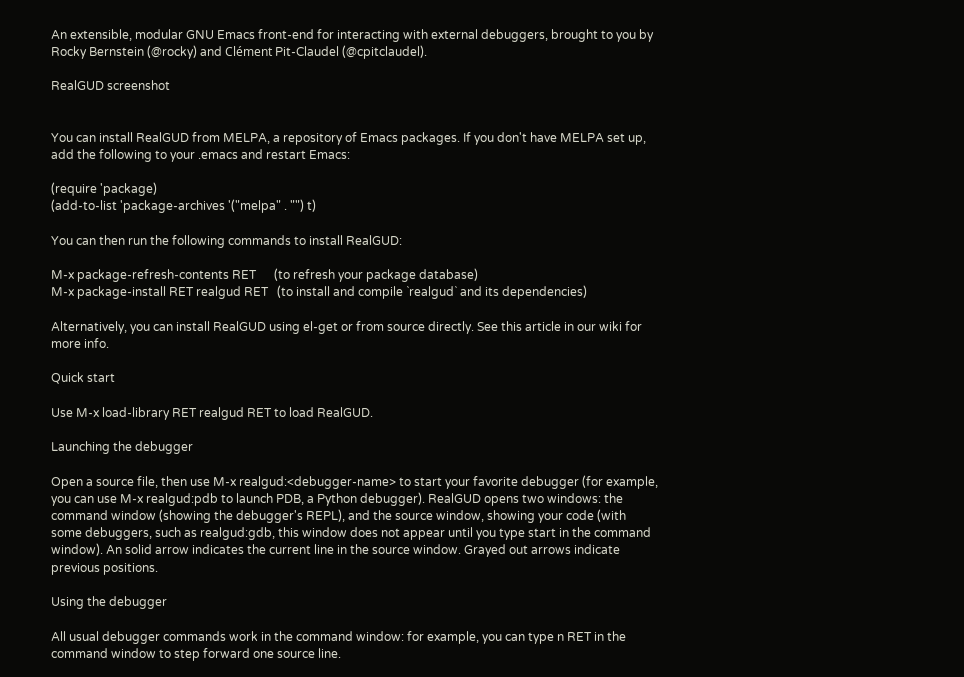An extensible, modular GNU Emacs front-end for interacting with external debuggers, brought to you by Rocky Bernstein (@rocky) and Clément Pit-Claudel (@cpitclaudel).

RealGUD screenshot


You can install RealGUD from MELPA, a repository of Emacs packages. If you don't have MELPA set up, add the following to your .emacs and restart Emacs:

(require 'package)
(add-to-list 'package-archives '("melpa" . "") t)

You can then run the following commands to install RealGUD:

M-x package-refresh-contents RET      (to refresh your package database)
M-x package-install RET realgud RET   (to install and compile `realgud` and its dependencies)

Alternatively, you can install RealGUD using el-get or from source directly. See this article in our wiki for more info.

Quick start

Use M-x load-library RET realgud RET to load RealGUD.

Launching the debugger

Open a source file, then use M-x realgud:<debugger-name> to start your favorite debugger (for example, you can use M-x realgud:pdb to launch PDB, a Python debugger). RealGUD opens two windows: the command window (showing the debugger's REPL), and the source window, showing your code (with some debuggers, such as realgud:gdb, this window does not appear until you type start in the command window). An solid arrow indicates the current line in the source window. Grayed out arrows indicate previous positions.

Using the debugger

All usual debugger commands work in the command window: for example, you can type n RET in the command window to step forward one source line.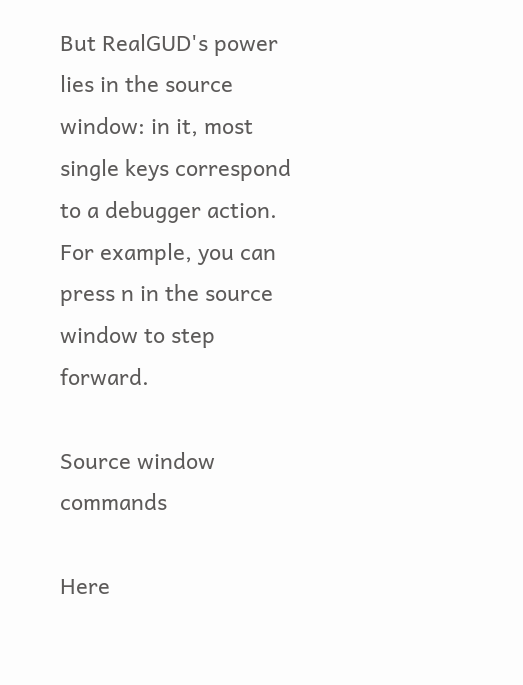But RealGUD's power lies in the source window: in it, most single keys correspond to a debugger action. For example, you can press n in the source window to step forward.

Source window commands

Here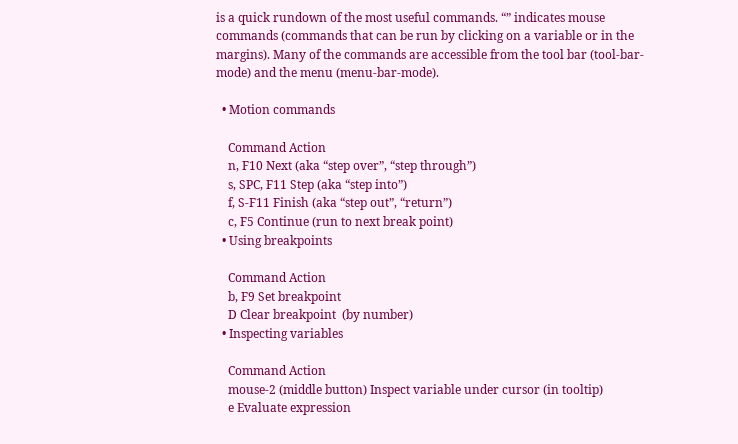is a quick rundown of the most useful commands. “” indicates mouse commands (commands that can be run by clicking on a variable or in the margins). Many of the commands are accessible from the tool bar (tool-bar-mode) and the menu (menu-bar-mode).

  • Motion commands

    Command Action
    n, F10 Next (aka “step over”, “step through”)
    s, SPC, F11 Step (aka “step into”)
    f, S-F11 Finish (aka “step out”, “return”)
    c, F5 Continue (run to next break point)
  • Using breakpoints

    Command Action
    b, F9 Set breakpoint
    D Clear breakpoint  (by number)
  • Inspecting variables

    Command Action
    mouse-2 (middle button) Inspect variable under cursor (in tooltip)
    e Evaluate expression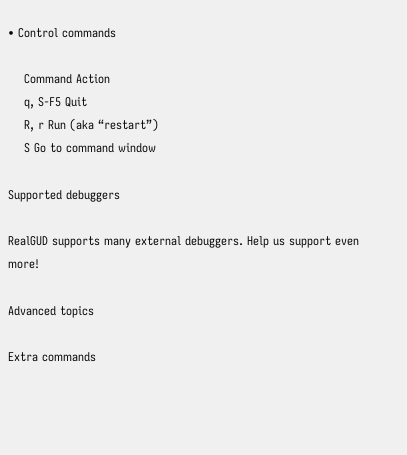• Control commands

    Command Action
    q, S-F5 Quit
    R, r Run (aka “restart”)
    S Go to command window

Supported debuggers

RealGUD supports many external debuggers. Help us support even more!

Advanced topics

Extra commands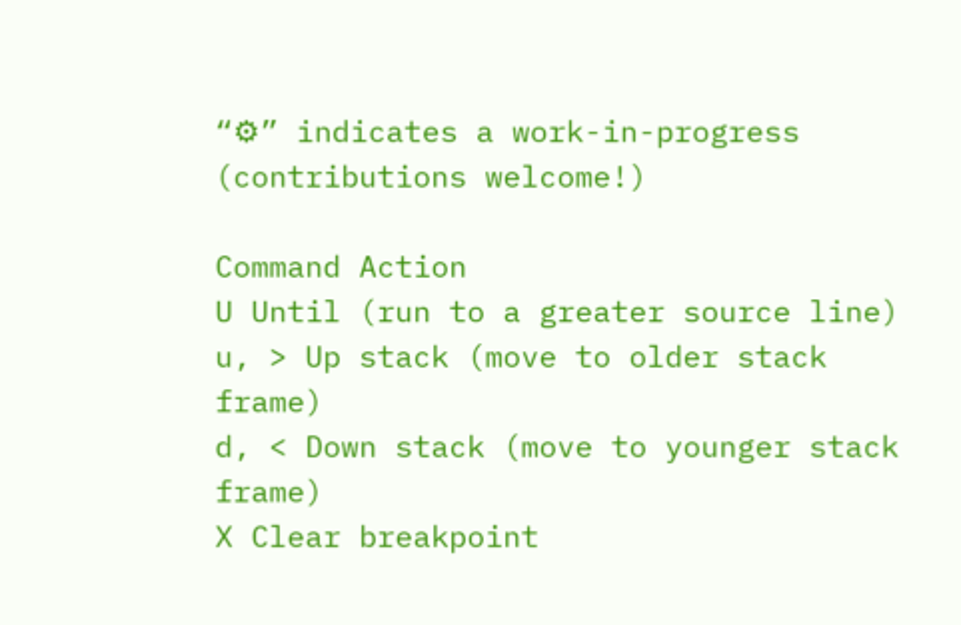“⚙” indicates a work-in-progress (contributions welcome!)

Command Action
U Until (run to a greater source line)
u, > Up stack (move to older stack frame)
d, < Down stack (move to younger stack frame)
X Clear breakpoint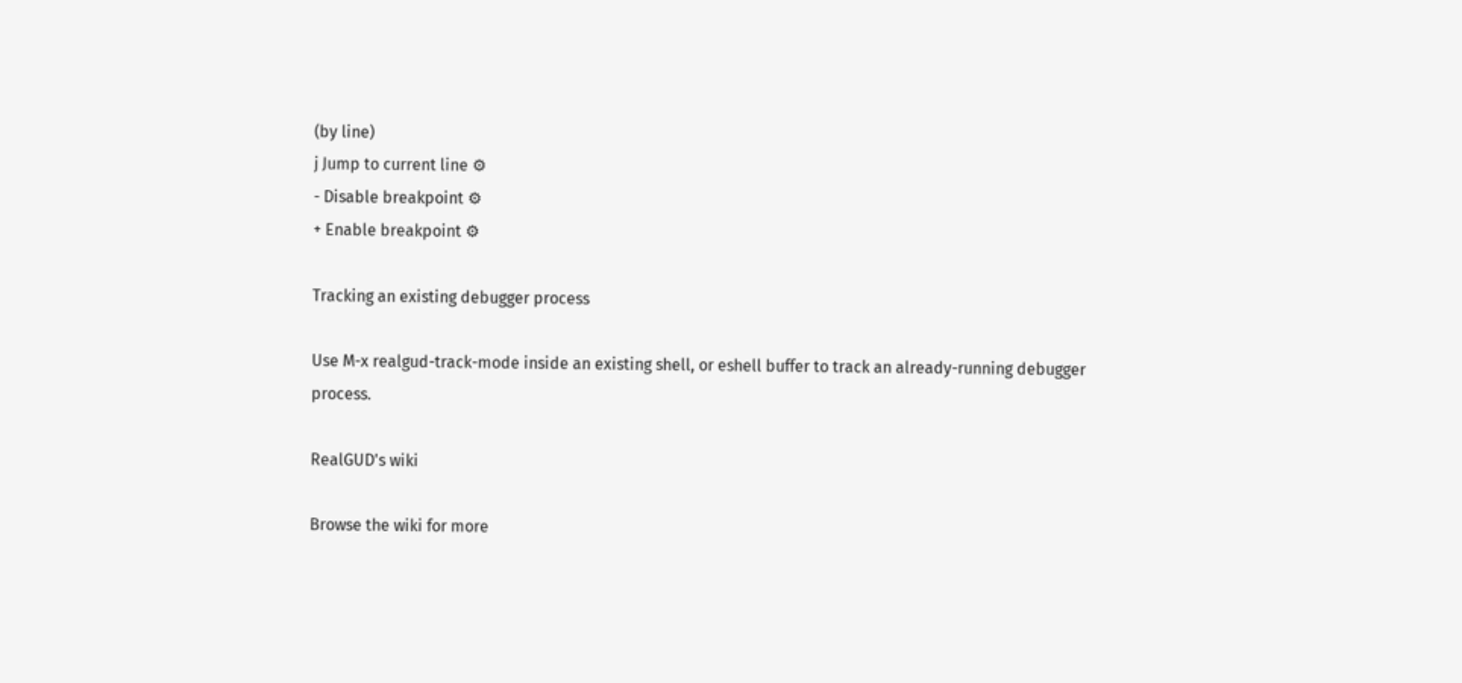(by line)
j Jump to current line ⚙
- Disable breakpoint ⚙
+ Enable breakpoint ⚙

Tracking an existing debugger process

Use M-x realgud-track-mode inside an existing shell, or eshell buffer to track an already-running debugger process.

RealGUD's wiki

Browse the wiki for more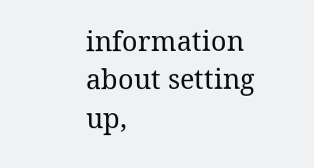information about setting up,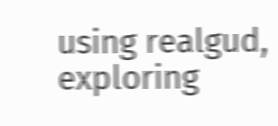using realgud, exploring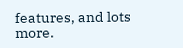features, and lots more.